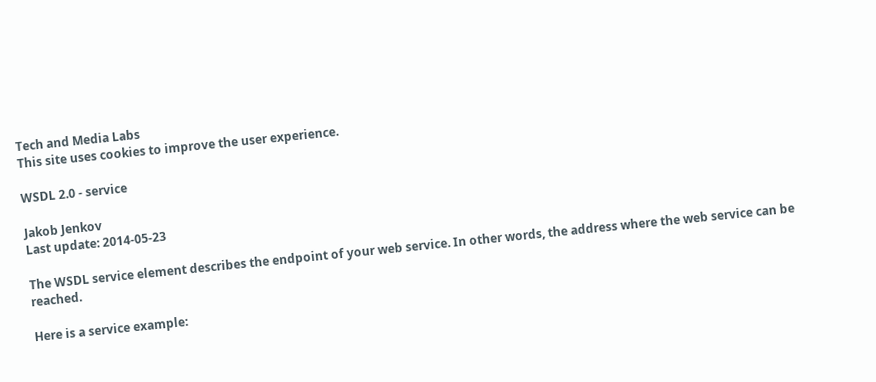Tech and Media Labs
This site uses cookies to improve the user experience.

WSDL 2.0 - service

Jakob Jenkov
Last update: 2014-05-23

The WSDL service element describes the endpoint of your web service. In other words, the address where the web service can be reached.

Here is a service example: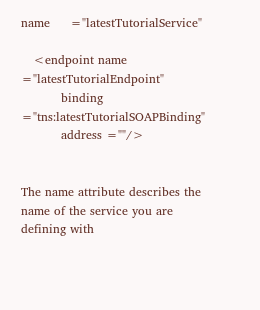name     ="latestTutorialService"

   <endpoint name ="latestTutorialEndpoint"
          binding ="tns:latestTutorialSOAPBinding"
          address =""/>


The name attribute describes the name of the service you are defining with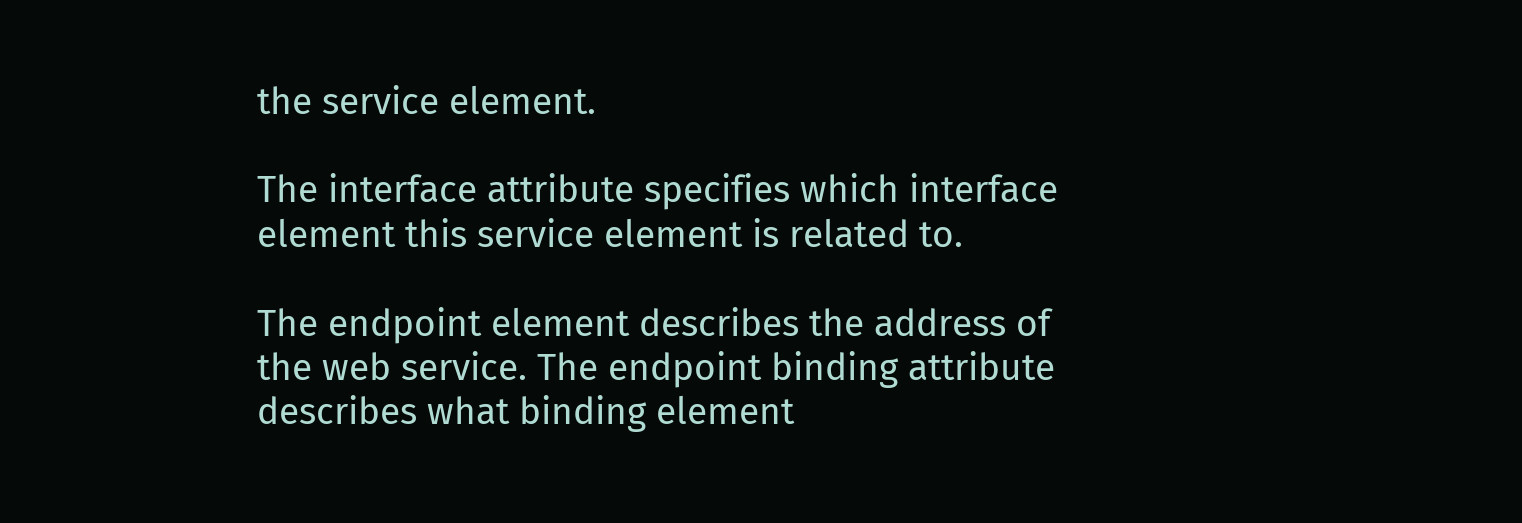the service element.

The interface attribute specifies which interface element this service element is related to.

The endpoint element describes the address of the web service. The endpoint binding attribute describes what binding element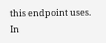this endpoint uses. In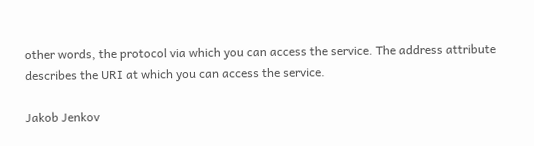other words, the protocol via which you can access the service. The address attribute describes the URI at which you can access the service.

Jakob Jenkov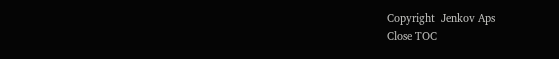Copyright  Jenkov Aps
Close TOC